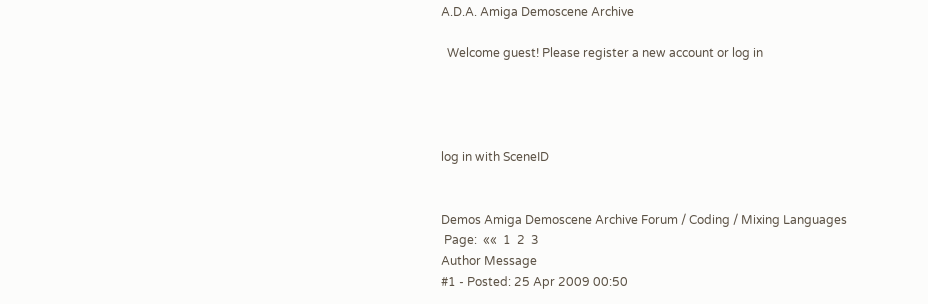A.D.A. Amiga Demoscene Archive

  Welcome guest! Please register a new account or log in




log in with SceneID


Demos Amiga Demoscene Archive Forum / Coding / Mixing Languages
 Page:  ««  1  2  3
Author Message
#1 - Posted: 25 Apr 2009 00:50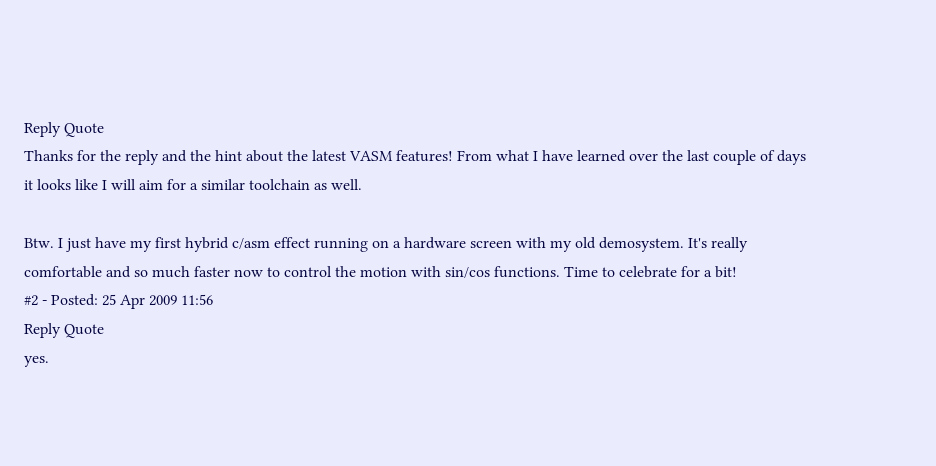Reply Quote
Thanks for the reply and the hint about the latest VASM features! From what I have learned over the last couple of days it looks like I will aim for a similar toolchain as well.

Btw. I just have my first hybrid c/asm effect running on a hardware screen with my old demosystem. It's really comfortable and so much faster now to control the motion with sin/cos functions. Time to celebrate for a bit!
#2 - Posted: 25 Apr 2009 11:56
Reply Quote
yes.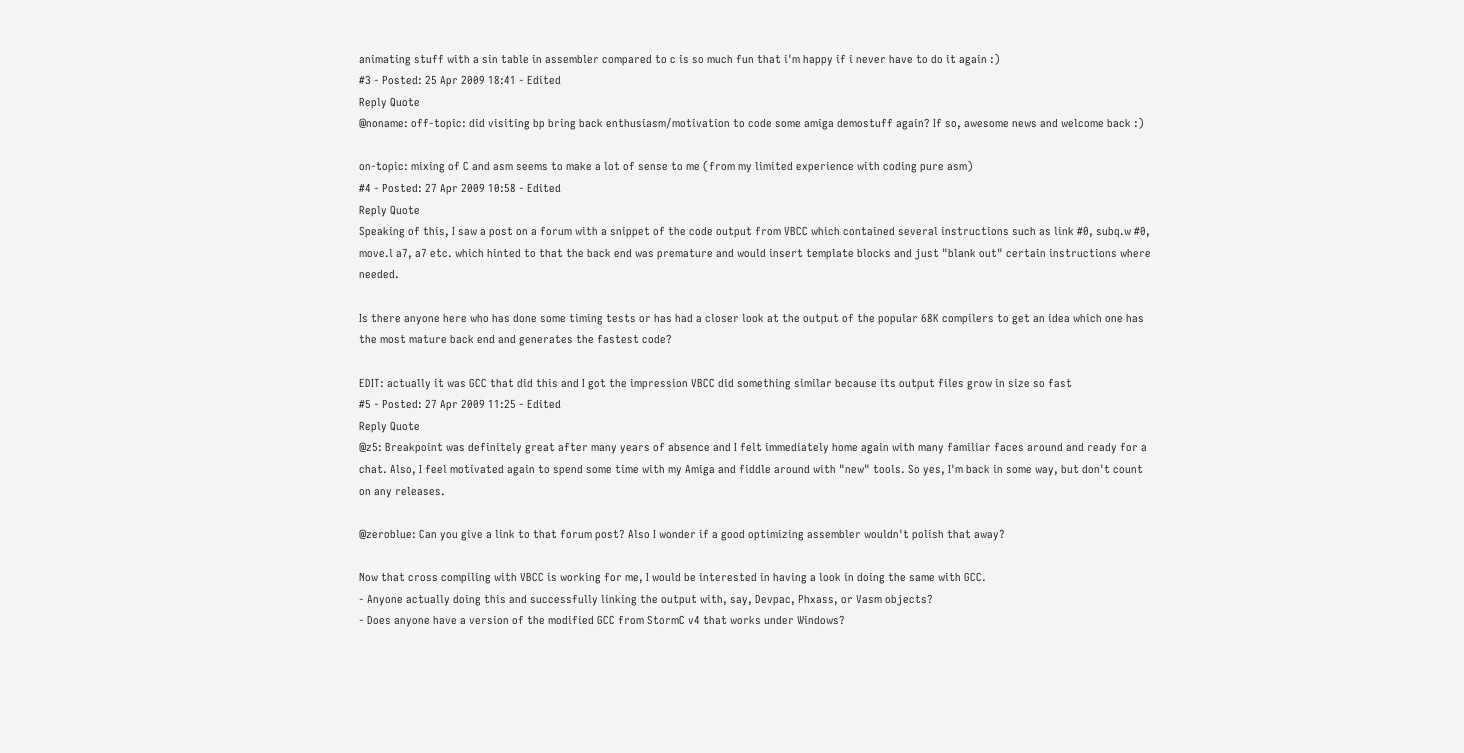animating stuff with a sin table in assembler compared to c is so much fun that i'm happy if i never have to do it again :)
#3 - Posted: 25 Apr 2009 18:41 - Edited
Reply Quote
@noname: off-topic: did visiting bp bring back enthusiasm/motivation to code some amiga demostuff again? If so, awesome news and welcome back :)

on-topic: mixing of C and asm seems to make a lot of sense to me (from my limited experience with coding pure asm)
#4 - Posted: 27 Apr 2009 10:58 - Edited
Reply Quote
Speaking of this, I saw a post on a forum with a snippet of the code output from VBCC which contained several instructions such as link #0, subq.w #0, move.l a7, a7 etc. which hinted to that the back end was premature and would insert template blocks and just "blank out" certain instructions where needed.

Is there anyone here who has done some timing tests or has had a closer look at the output of the popular 68K compilers to get an idea which one has the most mature back end and generates the fastest code?

EDIT: actually it was GCC that did this and I got the impression VBCC did something similar because its output files grow in size so fast
#5 - Posted: 27 Apr 2009 11:25 - Edited
Reply Quote
@z5: Breakpoint was definitely great after many years of absence and I felt immediately home again with many familiar faces around and ready for a chat. Also, I feel motivated again to spend some time with my Amiga and fiddle around with "new" tools. So yes, I'm back in some way, but don't count on any releases.

@zeroblue: Can you give a link to that forum post? Also I wonder if a good optimizing assembler wouldn't polish that away?

Now that cross compiling with VBCC is working for me, I would be interested in having a look in doing the same with GCC.
- Anyone actually doing this and successfully linking the output with, say, Devpac, Phxass, or Vasm objects?
- Does anyone have a version of the modified GCC from StormC v4 that works under Windows?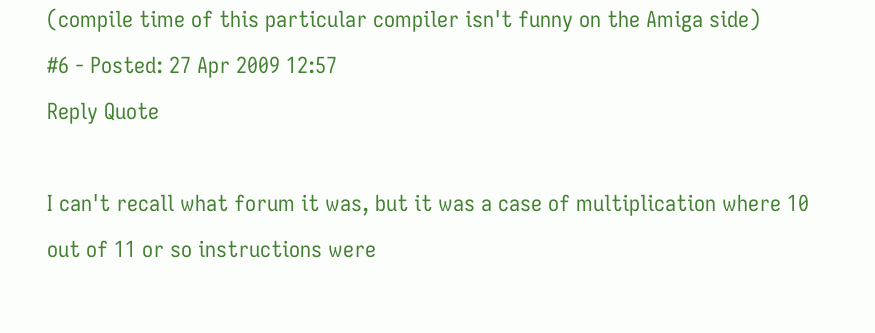(compile time of this particular compiler isn't funny on the Amiga side)
#6 - Posted: 27 Apr 2009 12:57
Reply Quote

I can't recall what forum it was, but it was a case of multiplication where 10 out of 11 or so instructions were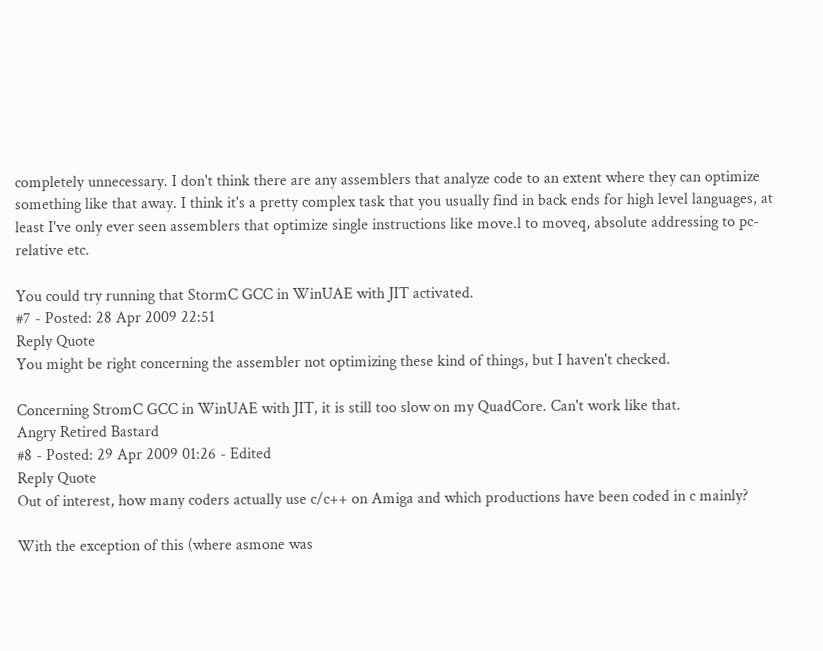completely unnecessary. I don't think there are any assemblers that analyze code to an extent where they can optimize something like that away. I think it's a pretty complex task that you usually find in back ends for high level languages, at least I've only ever seen assemblers that optimize single instructions like move.l to moveq, absolute addressing to pc-relative etc.

You could try running that StormC GCC in WinUAE with JIT activated.
#7 - Posted: 28 Apr 2009 22:51
Reply Quote
You might be right concerning the assembler not optimizing these kind of things, but I haven't checked.

Concerning StromC GCC in WinUAE with JIT, it is still too slow on my QuadCore. Can't work like that.
Angry Retired Bastard
#8 - Posted: 29 Apr 2009 01:26 - Edited
Reply Quote
Out of interest, how many coders actually use c/c++ on Amiga and which productions have been coded in c mainly?

With the exception of this (where asmone was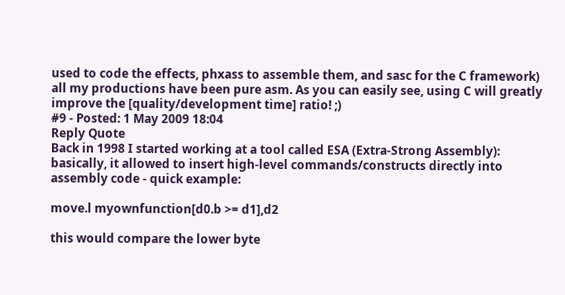used to code the effects, phxass to assemble them, and sasc for the C framework) all my productions have been pure asm. As you can easily see, using C will greatly improve the [quality/development time] ratio! ;)
#9 - Posted: 1 May 2009 18:04
Reply Quote
Back in 1998 I started working at a tool called ESA (Extra-Strong Assembly): basically, it allowed to insert high-level commands/constructs directly into assembly code - quick example:

move.l myownfunction[d0.b >= d1],d2

this would compare the lower byte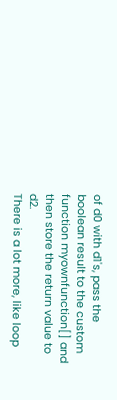of d0 with d1's, pass the boolean result to the custom function myownfunction[] and then store the return value to d2.
There is a lot more, like loop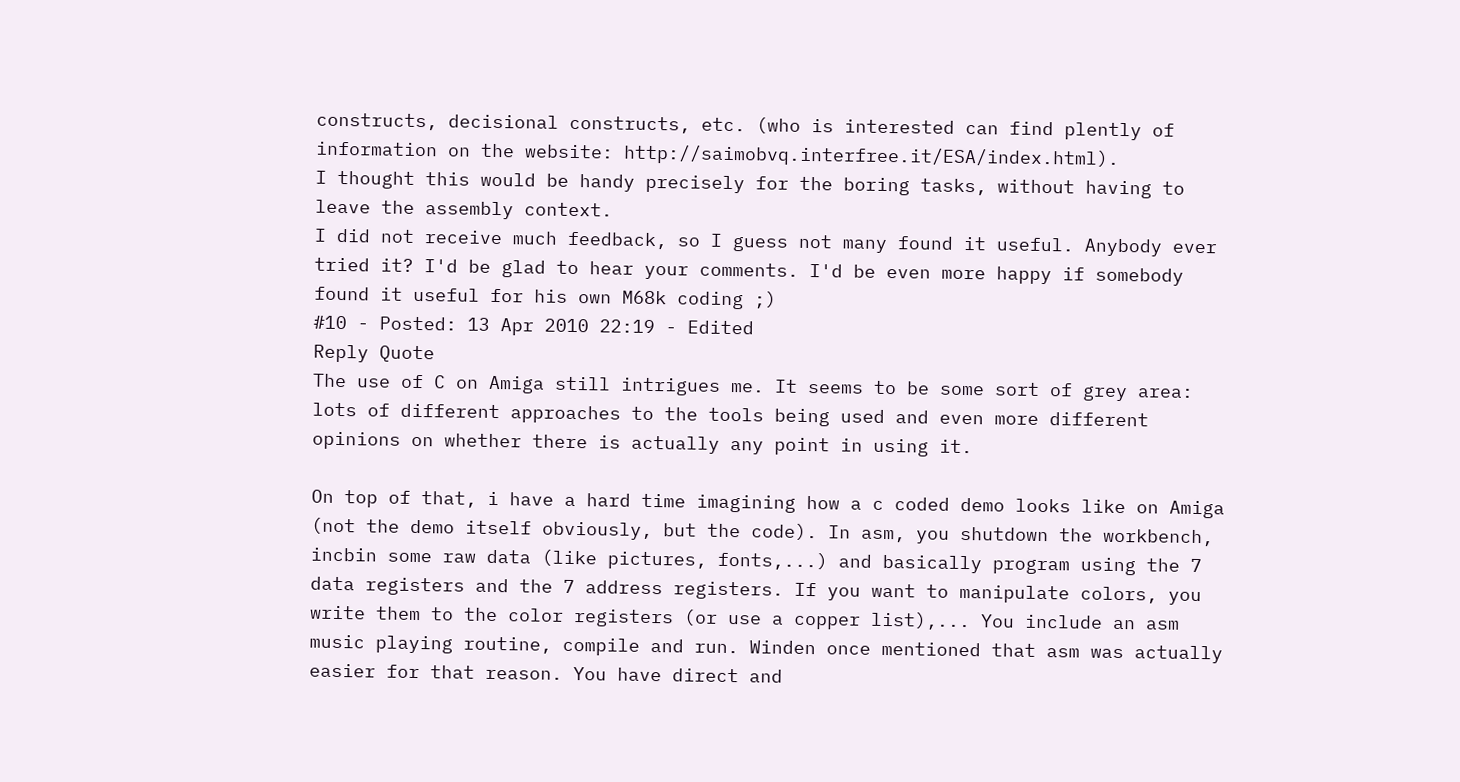constructs, decisional constructs, etc. (who is interested can find plently of information on the website: http://saimobvq.interfree.it/ESA/index.html).
I thought this would be handy precisely for the boring tasks, without having to leave the assembly context.
I did not receive much feedback, so I guess not many found it useful. Anybody ever tried it? I'd be glad to hear your comments. I'd be even more happy if somebody found it useful for his own M68k coding ;)
#10 - Posted: 13 Apr 2010 22:19 - Edited
Reply Quote
The use of C on Amiga still intrigues me. It seems to be some sort of grey area: lots of different approaches to the tools being used and even more different opinions on whether there is actually any point in using it.

On top of that, i have a hard time imagining how a c coded demo looks like on Amiga (not the demo itself obviously, but the code). In asm, you shutdown the workbench, incbin some raw data (like pictures, fonts,...) and basically program using the 7 data registers and the 7 address registers. If you want to manipulate colors, you write them to the color registers (or use a copper list),... You include an asm music playing routine, compile and run. Winden once mentioned that asm was actually easier for that reason. You have direct and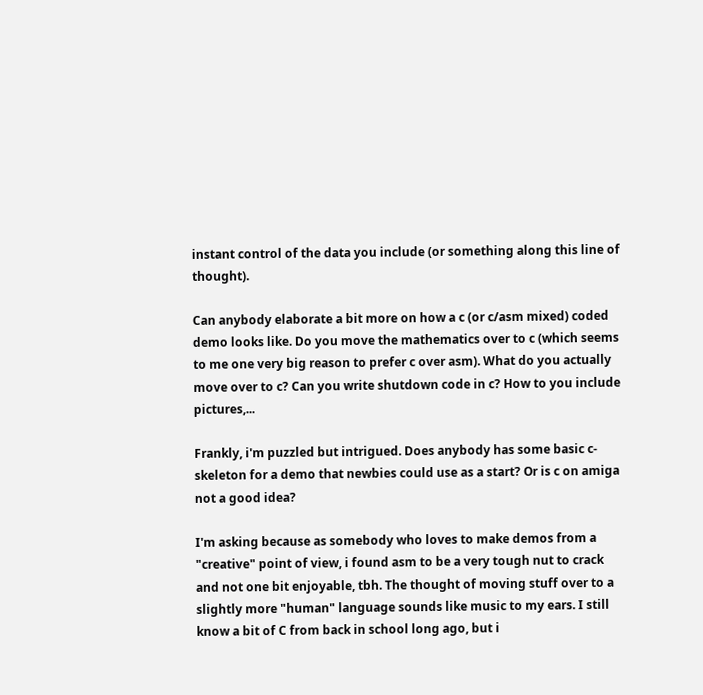instant control of the data you include (or something along this line of thought).

Can anybody elaborate a bit more on how a c (or c/asm mixed) coded demo looks like. Do you move the mathematics over to c (which seems to me one very big reason to prefer c over asm). What do you actually move over to c? Can you write shutdown code in c? How to you include pictures,...

Frankly, i'm puzzled but intrigued. Does anybody has some basic c-skeleton for a demo that newbies could use as a start? Or is c on amiga not a good idea?

I'm asking because as somebody who loves to make demos from a "creative" point of view, i found asm to be a very tough nut to crack and not one bit enjoyable, tbh. The thought of moving stuff over to a slightly more "human" language sounds like music to my ears. I still know a bit of C from back in school long ago, but i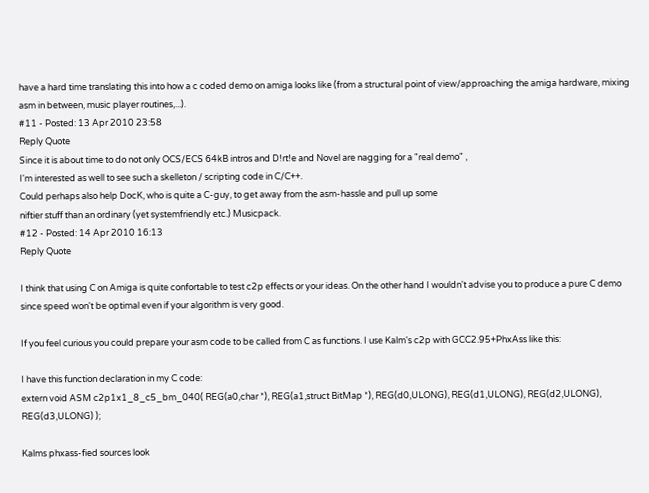have a hard time translating this into how a c coded demo on amiga looks like (from a structural point of view/approaching the amiga hardware, mixing asm in between, music player routines,...).
#11 - Posted: 13 Apr 2010 23:58
Reply Quote
Since it is about time to do not only OCS/ECS 64kB intros and D!rt!e and Novel are nagging for a "real demo" ,
I'm interested as well to see such a skelleton / scripting code in C/C++.
Could perhaps also help DocK, who is quite a C-guy, to get away from the asm-hassle and pull up some
niftier stuff than an ordinary (yet systemfriendly etc.) Musicpack.
#12 - Posted: 14 Apr 2010 16:13
Reply Quote

I think that using C on Amiga is quite confortable to test c2p effects or your ideas. On the other hand I wouldn't advise you to produce a pure C demo since speed won't be optimal even if your algorithm is very good.

If you feel curious you could prepare your asm code to be called from C as functions. I use Kalm's c2p with GCC2.95+PhxAss like this:

I have this function declaration in my C code:
extern void ASM c2p1x1_8_c5_bm_040( REG(a0,char *), REG(a1,struct BitMap *), REG(d0,ULONG), REG(d1,ULONG), REG(d2,ULONG), REG(d3,ULONG) );

Kalms phxass-fied sources look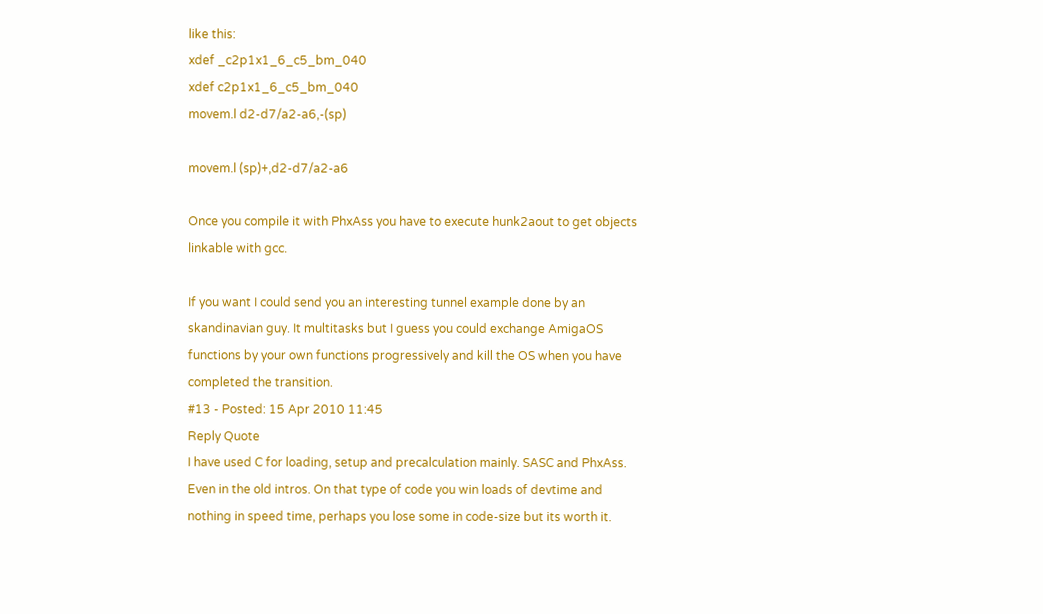like this:
xdef _c2p1x1_6_c5_bm_040
xdef c2p1x1_6_c5_bm_040
movem.l d2-d7/a2-a6,-(sp)

movem.l (sp)+,d2-d7/a2-a6

Once you compile it with PhxAss you have to execute hunk2aout to get objects linkable with gcc.

If you want I could send you an interesting tunnel example done by an skandinavian guy. It multitasks but I guess you could exchange AmigaOS functions by your own functions progressively and kill the OS when you have completed the transition.
#13 - Posted: 15 Apr 2010 11:45
Reply Quote
I have used C for loading, setup and precalculation mainly. SASC and PhxAss. Even in the old intros. On that type of code you win loads of devtime and nothing in speed time, perhaps you lose some in code-size but its worth it.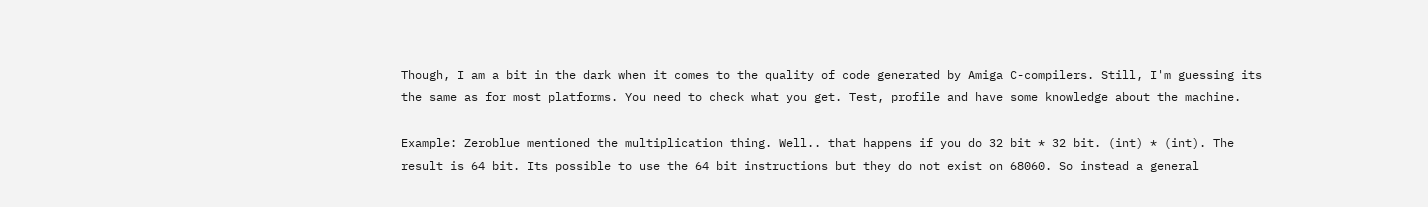Though, I am a bit in the dark when it comes to the quality of code generated by Amiga C-compilers. Still, I'm guessing its the same as for most platforms. You need to check what you get. Test, profile and have some knowledge about the machine.

Example: Zeroblue mentioned the multiplication thing. Well.. that happens if you do 32 bit * 32 bit. (int) * (int). The result is 64 bit. Its possible to use the 64 bit instructions but they do not exist on 68060. So instead a general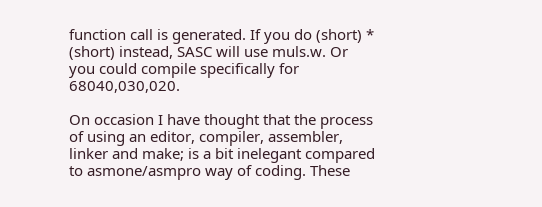function call is generated. If you do (short) * (short) instead, SASC will use muls.w. Or you could compile specifically for 68040,030,020.

On occasion I have thought that the process of using an editor, compiler, assembler, linker and make; is a bit inelegant compared to asmone/asmpro way of coding. These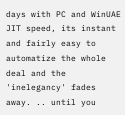days with PC and WinUAE JIT speed, its instant and fairly easy to automatize the whole deal and the 'inelegancy' fades away. .. until you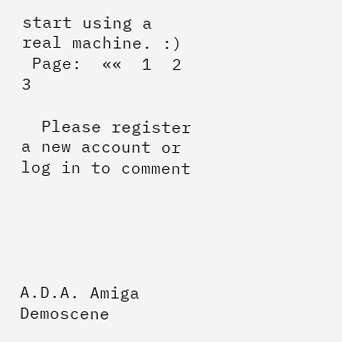start using a real machine. :)
 Page:  ««  1  2  3

  Please register a new account or log in to comment





A.D.A. Amiga Demoscene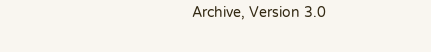Archive, Version 3.0